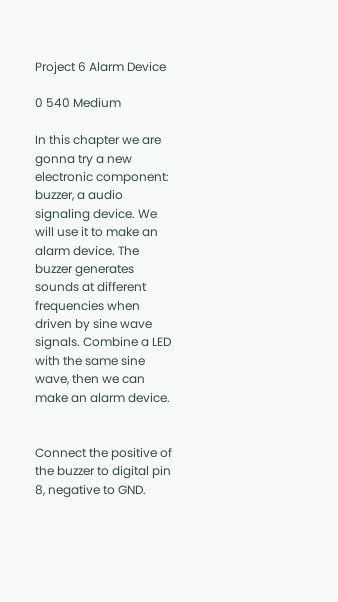Project 6 Alarm Device

0 540 Medium

In this chapter we are gonna try a new electronic component: buzzer, a audio signaling device. We will use it to make an alarm device. The buzzer generates sounds at different frequencies when driven by sine wave signals. Combine a LED with the same sine wave, then we can make an alarm device.


Connect the positive of the buzzer to digital pin 8, negative to GND.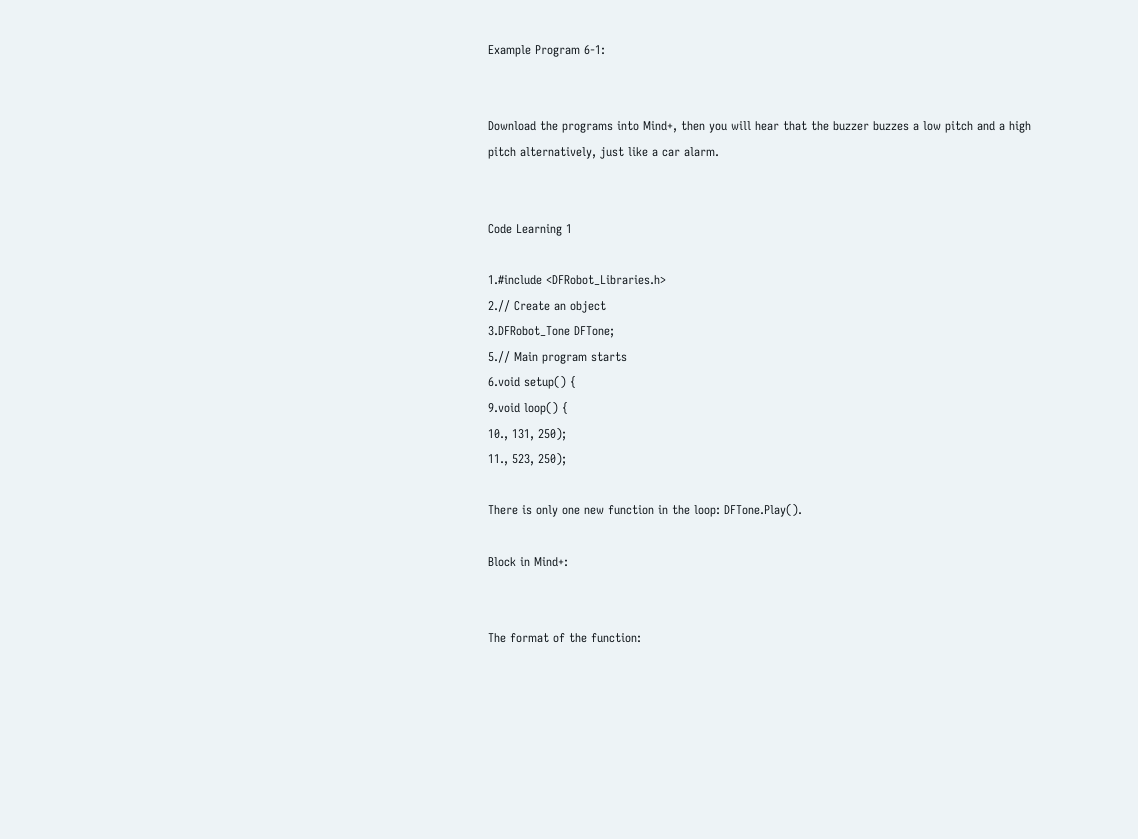Example Program 6-1:


Download the programs into Mind+, then you will hear that the buzzer buzzes a low pitch and a high pitch alternatively, just like a car alarm.


Code Learning 1

1.#include <DFRobot_Libraries.h>
2.// Create an object
3.DFRobot_Tone DFTone;
5.// Main program starts
6.void setup() {
9.void loop() {
10., 131, 250);
11., 523, 250);

There is only one new function in the loop: DFTone.Play().

Block in Mind+:


The format of the function: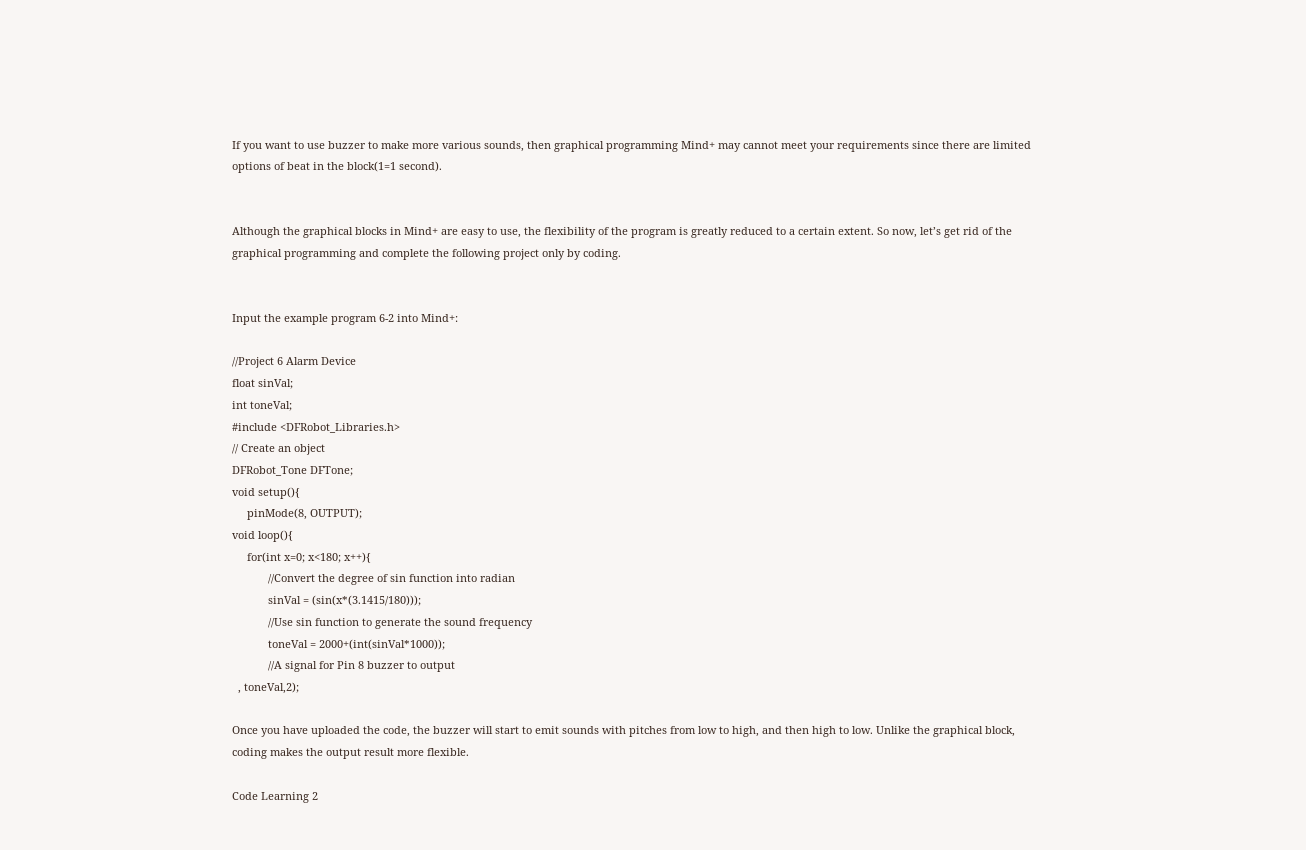If you want to use buzzer to make more various sounds, then graphical programming Mind+ may cannot meet your requirements since there are limited options of beat in the block(1=1 second).


Although the graphical blocks in Mind+ are easy to use, the flexibility of the program is greatly reduced to a certain extent. So now, let’s get rid of the graphical programming and complete the following project only by coding.


Input the example program 6-2 into Mind+:

//Project 6 Alarm Device
float sinVal;
int toneVal;
#include <DFRobot_Libraries.h>
// Create an object
DFRobot_Tone DFTone;
void setup(){
     pinMode(8, OUTPUT);
void loop(){
     for(int x=0; x<180; x++){
            //Convert the degree of sin function into radian
            sinVal = (sin(x*(3.1415/180)));
            //Use sin function to generate the sound frequency
            toneVal = 2000+(int(sinVal*1000));
            //A signal for Pin 8 buzzer to output
  , toneVal,2);

Once you have uploaded the code, the buzzer will start to emit sounds with pitches from low to high, and then high to low. Unlike the graphical block, coding makes the output result more flexible.

Code Learning 2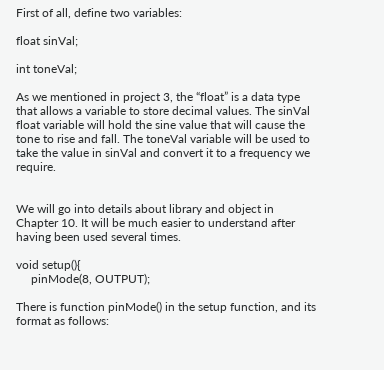First of all, define two variables:

float sinVal;

int toneVal;

As we mentioned in project 3, the “float” is a data type that allows a variable to store decimal values. The sinVal float variable will hold the sine value that will cause the tone to rise and fall. The toneVal variable will be used to take the value in sinVal and convert it to a frequency we require.


We will go into details about library and object in Chapter 10. It will be much easier to understand after having been used several times.

void setup(){
     pinMode(8, OUTPUT);

There is function pinMode() in the setup function, and its format as follows: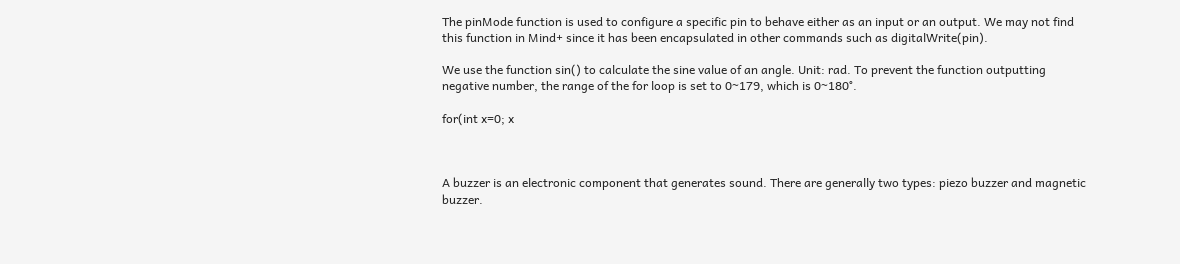The pinMode function is used to configure a specific pin to behave either as an input or an output. We may not find this function in Mind+ since it has been encapsulated in other commands such as digitalWrite(pin).

We use the function sin() to calculate the sine value of an angle. Unit: rad. To prevent the function outputting negative number, the range of the for loop is set to 0~179, which is 0~180°.

for(int x=0; x



A buzzer is an electronic component that generates sound. There are generally two types: piezo buzzer and magnetic buzzer.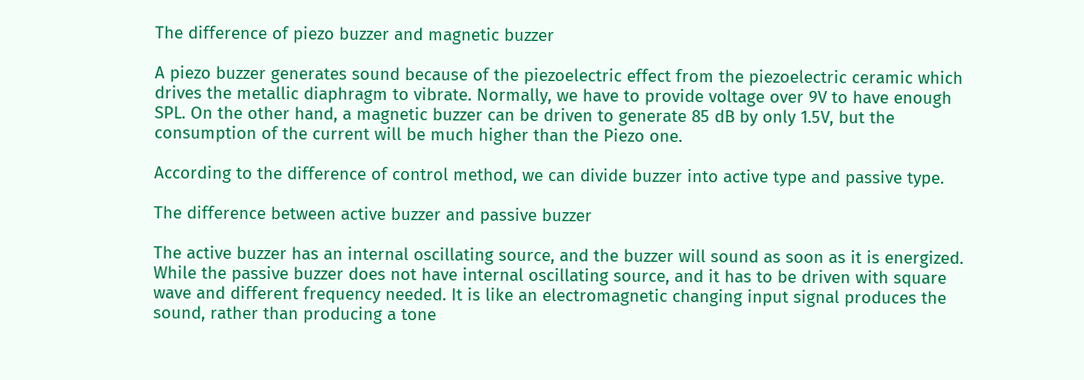The difference of piezo buzzer and magnetic buzzer

A piezo buzzer generates sound because of the piezoelectric effect from the piezoelectric ceramic which drives the metallic diaphragm to vibrate. Normally, we have to provide voltage over 9V to have enough SPL. On the other hand, a magnetic buzzer can be driven to generate 85 dB by only 1.5V, but the consumption of the current will be much higher than the Piezo one.

According to the difference of control method, we can divide buzzer into active type and passive type.

The difference between active buzzer and passive buzzer

The active buzzer has an internal oscillating source, and the buzzer will sound as soon as it is energized. While the passive buzzer does not have internal oscillating source, and it has to be driven with square wave and different frequency needed. It is like an electromagnetic changing input signal produces the sound, rather than producing a tone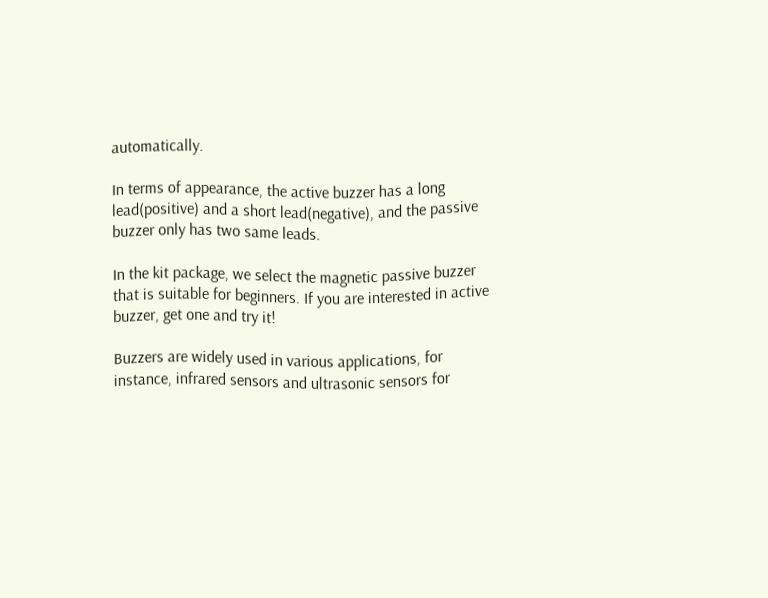automatically.

In terms of appearance, the active buzzer has a long lead(positive) and a short lead(negative), and the passive buzzer only has two same leads.

In the kit package, we select the magnetic passive buzzer that is suitable for beginners. If you are interested in active buzzer, get one and try it!

Buzzers are widely used in various applications, for instance, infrared sensors and ultrasonic sensors for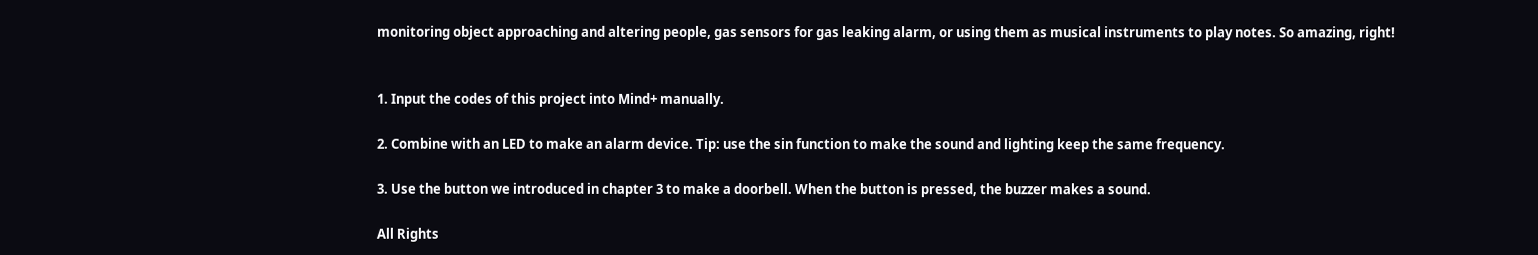monitoring object approaching and altering people, gas sensors for gas leaking alarm, or using them as musical instruments to play notes. So amazing, right!


1. Input the codes of this project into Mind+ manually.

2. Combine with an LED to make an alarm device. Tip: use the sin function to make the sound and lighting keep the same frequency.

3. Use the button we introduced in chapter 3 to make a doorbell. When the button is pressed, the buzzer makes a sound.

All Rights